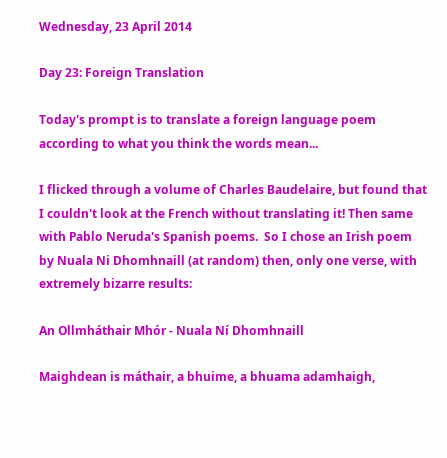Wednesday, 23 April 2014

Day 23: Foreign Translation

Today's prompt is to translate a foreign language poem according to what you think the words mean...

I flicked through a volume of Charles Baudelaire, but found that I couldn't look at the French without translating it! Then same with Pablo Neruda's Spanish poems.  So I chose an Irish poem by Nuala Ni Dhomhnaill (at random) then, only one verse, with extremely bizarre results:

An Ollmháthair Mhór - Nuala Ní Dhomhnaill

Maighdean is máthair, a bhuime, a bhuama adamhaigh,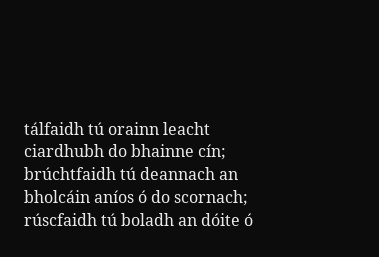tálfaidh tú orainn leacht ciardhubh do bhainne cín;
brúchtfaidh tú deannach an bholcáin aníos ó do scornach;
rúscfaidh tú boladh an dóite ó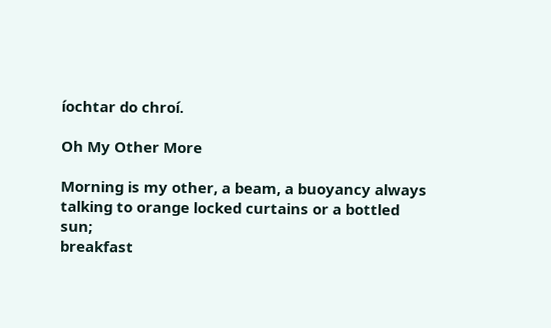íochtar do chroí.

Oh My Other More

Morning is my other, a beam, a buoyancy always
talking to orange locked curtains or a bottled sun;
breakfast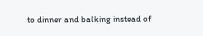to dinner and balking instead of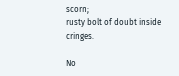scorn;
rusty bolt of doubt inside cringes.

No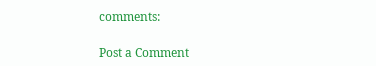comments:

Post a Comment